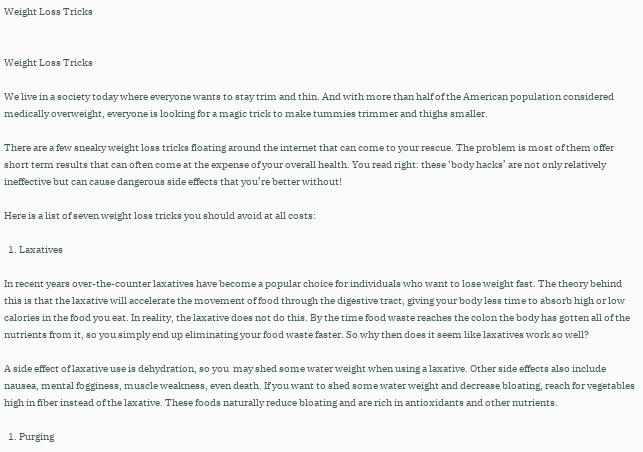Weight Loss Tricks


Weight Loss Tricks

We live in a society today where everyone wants to stay trim and thin. And with more than half of the American population considered medically overweight, everyone is looking for a magic trick to make tummies trimmer and thighs smaller.

There are a few sneaky weight loss tricks floating around the internet that can come to your rescue. The problem is most of them offer short term results that can often come at the expense of your overall health. You read right: these ‘body hacks’ are not only relatively ineffective but can cause dangerous side effects that you’re better without!

Here is a list of seven weight loss tricks you should avoid at all costs:

  1. Laxatives

In recent years over-the-counter laxatives have become a popular choice for individuals who want to lose weight fast. The theory behind this is that the laxative will accelerate the movement of food through the digestive tract, giving your body less time to absorb high or low calories in the food you eat. In reality, the laxative does not do this. By the time food waste reaches the colon the body has gotten all of the nutrients from it, so you simply end up eliminating your food waste faster. So why then does it seem like laxatives work so well?

A side effect of laxative use is dehydration, so you  may shed some water weight when using a laxative. Other side effects also include nausea, mental fogginess, muscle weakness, even death. If you want to shed some water weight and decrease bloating, reach for vegetables high in fiber instead of the laxative. These foods naturally reduce bloating and are rich in antioxidants and other nutrients.

  1. Purging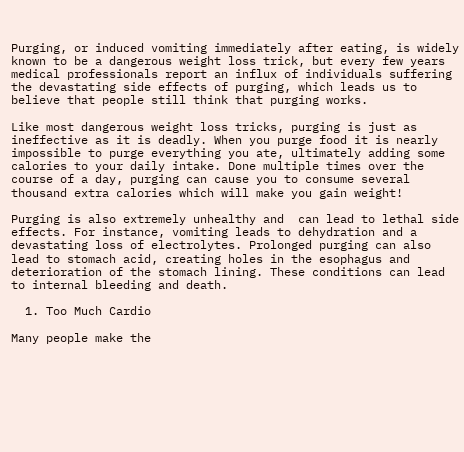Purging, or induced vomiting immediately after eating, is widely known to be a dangerous weight loss trick, but every few years medical professionals report an influx of individuals suffering the devastating side effects of purging, which leads us to believe that people still think that purging works.

Like most dangerous weight loss tricks, purging is just as ineffective as it is deadly. When you purge food it is nearly impossible to purge everything you ate, ultimately adding some calories to your daily intake. Done multiple times over the course of a day, purging can cause you to consume several thousand extra calories which will make you gain weight!

Purging is also extremely unhealthy and  can lead to lethal side effects. For instance, vomiting leads to dehydration and a devastating loss of electrolytes. Prolonged purging can also lead to stomach acid, creating holes in the esophagus and deterioration of the stomach lining. These conditions can lead to internal bleeding and death.

  1. Too Much Cardio

Many people make the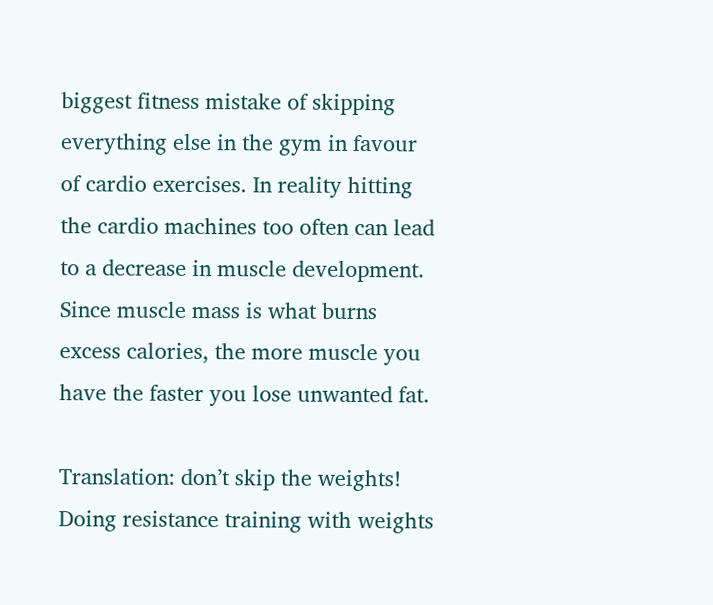biggest fitness mistake of skipping everything else in the gym in favour of cardio exercises. In reality hitting the cardio machines too often can lead to a decrease in muscle development. Since muscle mass is what burns excess calories, the more muscle you have the faster you lose unwanted fat.

Translation: don’t skip the weights! Doing resistance training with weights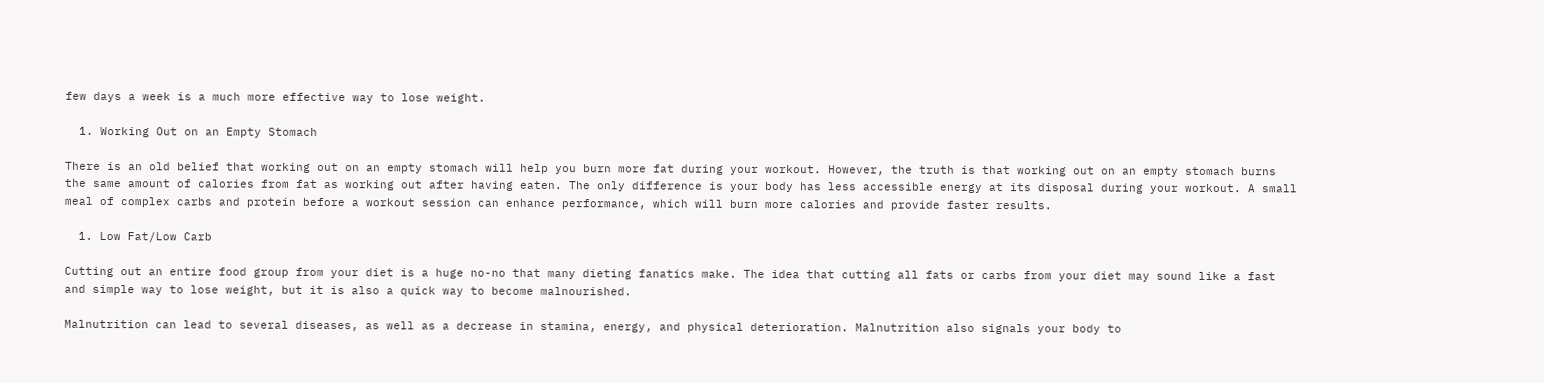few days a week is a much more effective way to lose weight.

  1. Working Out on an Empty Stomach

There is an old belief that working out on an empty stomach will help you burn more fat during your workout. However, the truth is that working out on an empty stomach burns the same amount of calories from fat as working out after having eaten. The only difference is your body has less accessible energy at its disposal during your workout. A small meal of complex carbs and protein before a workout session can enhance performance, which will burn more calories and provide faster results.

  1. Low Fat/Low Carb

Cutting out an entire food group from your diet is a huge no-no that many dieting fanatics make. The idea that cutting all fats or carbs from your diet may sound like a fast and simple way to lose weight, but it is also a quick way to become malnourished.

Malnutrition can lead to several diseases, as well as a decrease in stamina, energy, and physical deterioration. Malnutrition also signals your body to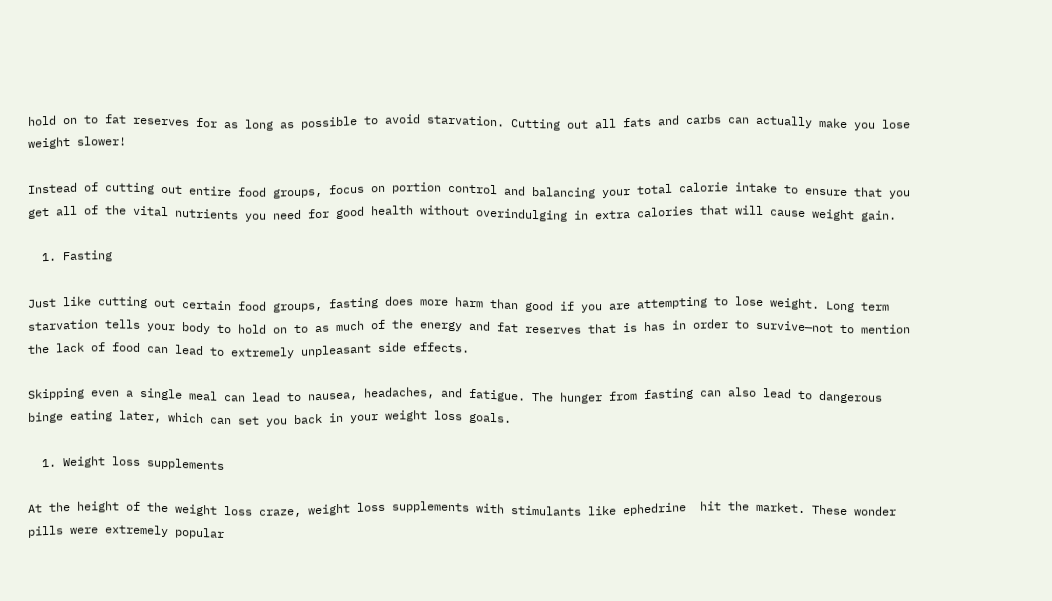hold on to fat reserves for as long as possible to avoid starvation. Cutting out all fats and carbs can actually make you lose weight slower!

Instead of cutting out entire food groups, focus on portion control and balancing your total calorie intake to ensure that you get all of the vital nutrients you need for good health without overindulging in extra calories that will cause weight gain.

  1. Fasting

Just like cutting out certain food groups, fasting does more harm than good if you are attempting to lose weight. Long term starvation tells your body to hold on to as much of the energy and fat reserves that is has in order to survive—not to mention the lack of food can lead to extremely unpleasant side effects.

Skipping even a single meal can lead to nausea, headaches, and fatigue. The hunger from fasting can also lead to dangerous binge eating later, which can set you back in your weight loss goals.

  1. Weight loss supplements

At the height of the weight loss craze, weight loss supplements with stimulants like ephedrine  hit the market. These wonder pills were extremely popular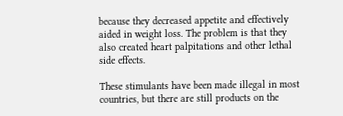because they decreased appetite and effectively aided in weight loss. The problem is that they also created heart palpitations and other lethal side effects.

These stimulants have been made illegal in most countries, but there are still products on the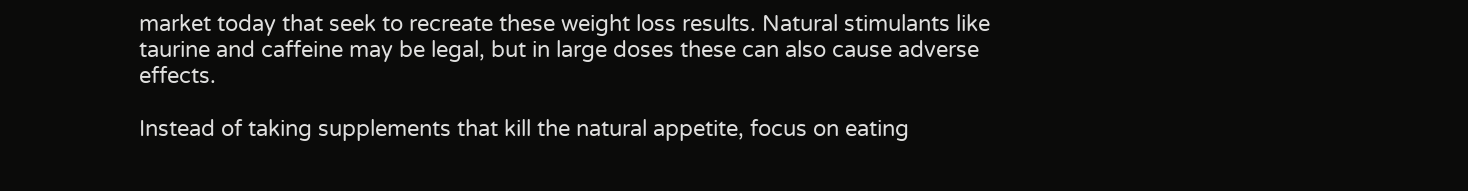market today that seek to recreate these weight loss results. Natural stimulants like taurine and caffeine may be legal, but in large doses these can also cause adverse effects.

Instead of taking supplements that kill the natural appetite, focus on eating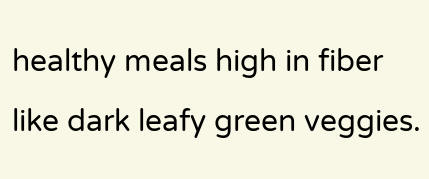healthy meals high in fiber like dark leafy green veggies.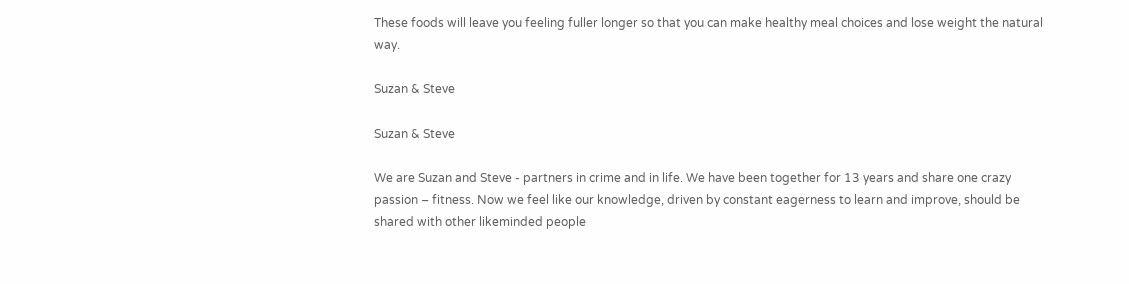These foods will leave you feeling fuller longer so that you can make healthy meal choices and lose weight the natural way.

Suzan & Steve

Suzan & Steve

We are Suzan and Steve - partners in crime and in life. We have been together for 13 years and share one crazy passion – fitness. Now we feel like our knowledge, driven by constant eagerness to learn and improve, should be shared with other likeminded people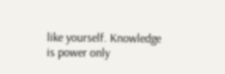like yourself. Knowledge is power only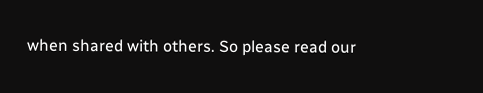when shared with others. So please read our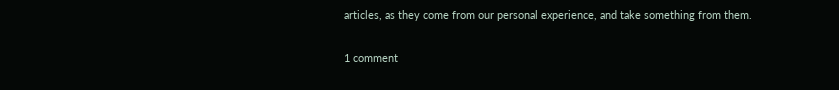articles, as they come from our personal experience, and take something from them.

1 comment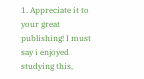1. Appreciate it to your great publishing! I must say i enjoyed studying this,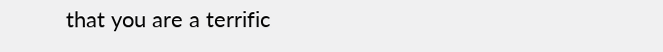that you are a terrific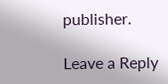publisher.

Leave a Reply